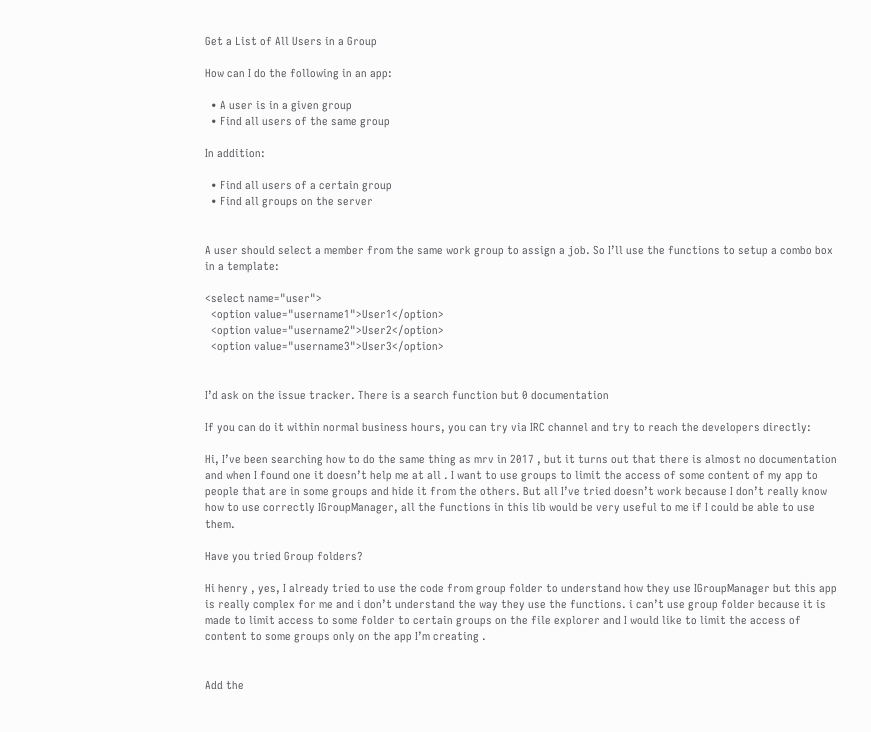Get a List of All Users in a Group

How can I do the following in an app:

  • A user is in a given group
  • Find all users of the same group

In addition:

  • Find all users of a certain group
  • Find all groups on the server


A user should select a member from the same work group to assign a job. So I’ll use the functions to setup a combo box in a template:

<select name="user">
  <option value="username1">User1</option>
  <option value="username2">User2</option>
  <option value="username3">User3</option>


I’d ask on the issue tracker. There is a search function but 0 documentation

If you can do it within normal business hours, you can try via IRC channel and try to reach the developers directly:

Hi, I’ve been searching how to do the same thing as mrv in 2017 , but it turns out that there is almost no documentation and when I found one it doesn’t help me at all . I want to use groups to limit the access of some content of my app to people that are in some groups and hide it from the others. But all I’ve tried doesn’t work because I don’t really know how to use correctly IGroupManager, all the functions in this lib would be very useful to me if I could be able to use them.

Have you tried Group folders?

Hi henry , yes, I already tried to use the code from group folder to understand how they use IGroupManager but this app is really complex for me and i don’t understand the way they use the functions. i can’t use group folder because it is made to limit access to some folder to certain groups on the file explorer and I would like to limit the access of content to some groups only on the app I’m creating .


Add the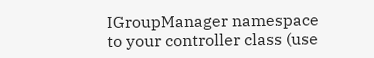IGroupManager namespace to your controller class (use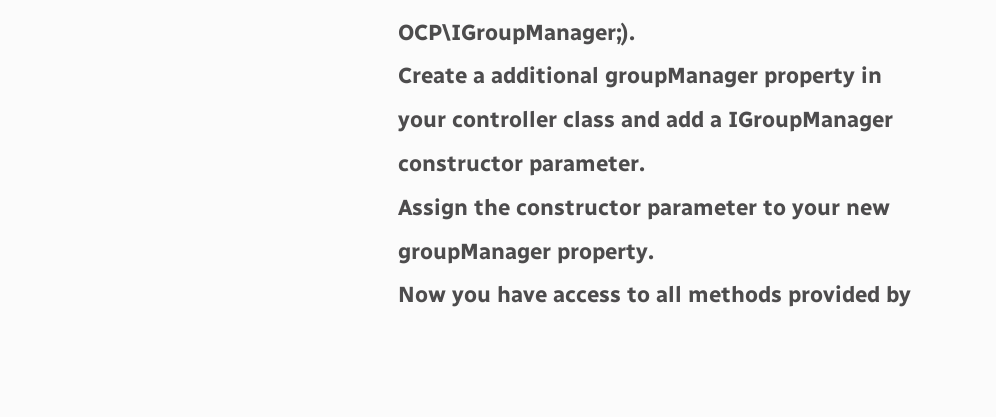OCP\IGroupManager;).
Create a additional groupManager property in your controller class and add a IGroupManager constructor parameter.
Assign the constructor parameter to your new groupManager property.
Now you have access to all methods provided by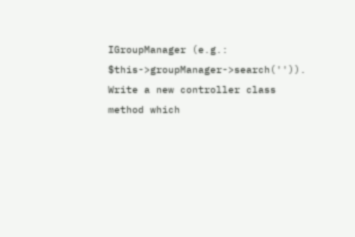IGroupManager (e.g.: $this->groupManager->search('')).
Write a new controller class method which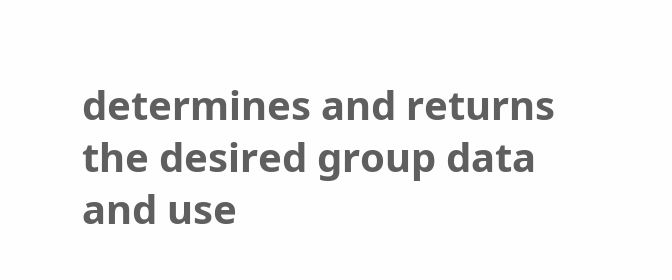determines and returns the desired group data and use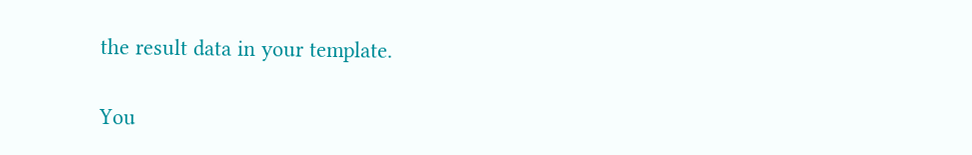the result data in your template.

You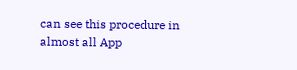can see this procedure in almost all App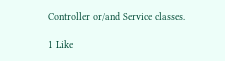Controller or/and Service classes.

1 Like